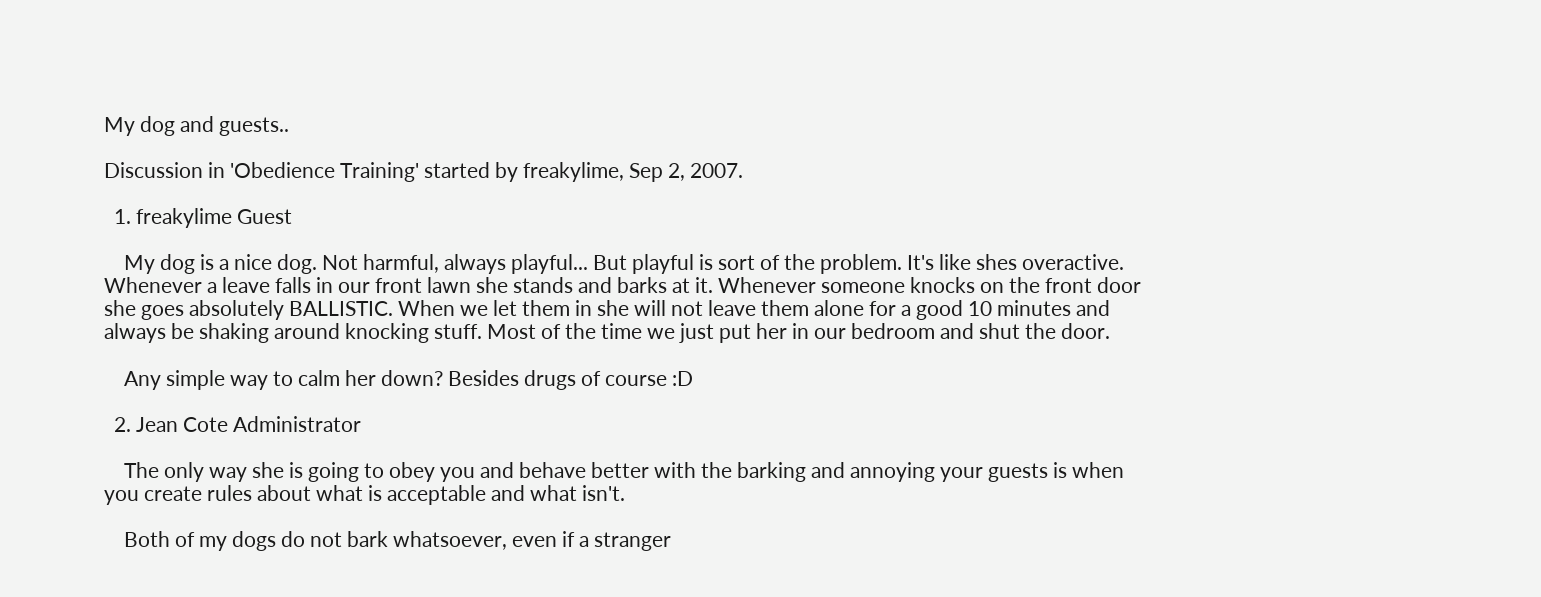My dog and guests..

Discussion in 'Obedience Training' started by freakylime, Sep 2, 2007.

  1. freakylime Guest

    My dog is a nice dog. Not harmful, always playful... But playful is sort of the problem. It's like shes overactive. Whenever a leave falls in our front lawn she stands and barks at it. Whenever someone knocks on the front door she goes absolutely BALLISTIC. When we let them in she will not leave them alone for a good 10 minutes and always be shaking around knocking stuff. Most of the time we just put her in our bedroom and shut the door.

    Any simple way to calm her down? Besides drugs of course :D

  2. Jean Cote Administrator

    The only way she is going to obey you and behave better with the barking and annoying your guests is when you create rules about what is acceptable and what isn't.

    Both of my dogs do not bark whatsoever, even if a stranger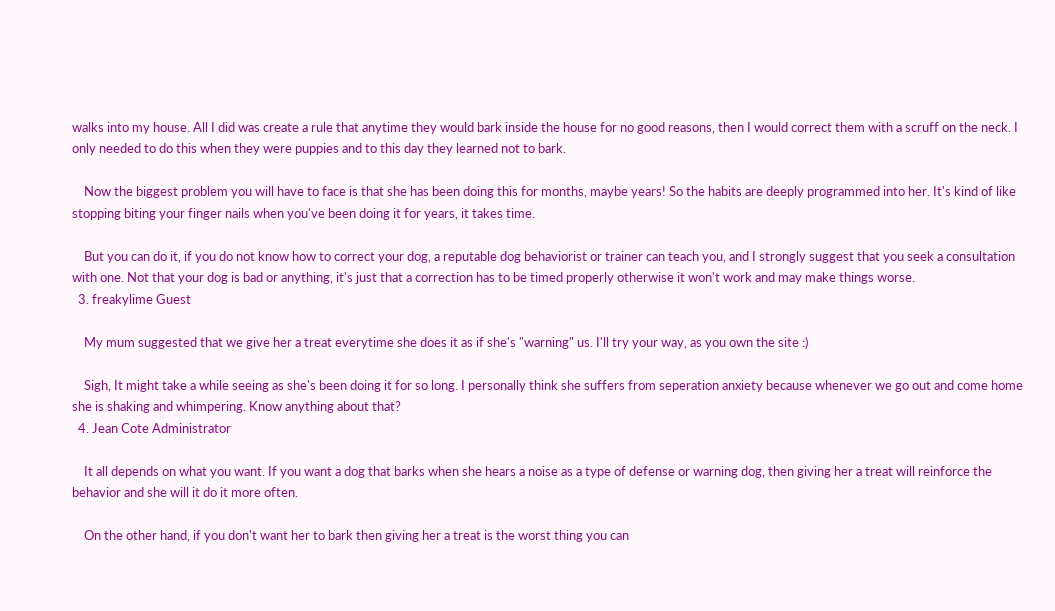walks into my house. All I did was create a rule that anytime they would bark inside the house for no good reasons, then I would correct them with a scruff on the neck. I only needed to do this when they were puppies and to this day they learned not to bark.

    Now the biggest problem you will have to face is that she has been doing this for months, maybe years! So the habits are deeply programmed into her. It's kind of like stopping biting your finger nails when you've been doing it for years, it takes time.

    But you can do it, if you do not know how to correct your dog, a reputable dog behaviorist or trainer can teach you, and I strongly suggest that you seek a consultation with one. Not that your dog is bad or anything, it's just that a correction has to be timed properly otherwise it won't work and may make things worse.
  3. freakylime Guest

    My mum suggested that we give her a treat everytime she does it as if she's "warning" us. I'll try your way, as you own the site :)

    Sigh, It might take a while seeing as she's been doing it for so long. I personally think she suffers from seperation anxiety because whenever we go out and come home she is shaking and whimpering. Know anything about that?
  4. Jean Cote Administrator

    It all depends on what you want. If you want a dog that barks when she hears a noise as a type of defense or warning dog, then giving her a treat will reinforce the behavior and she will it do it more often.

    On the other hand, if you don't want her to bark then giving her a treat is the worst thing you can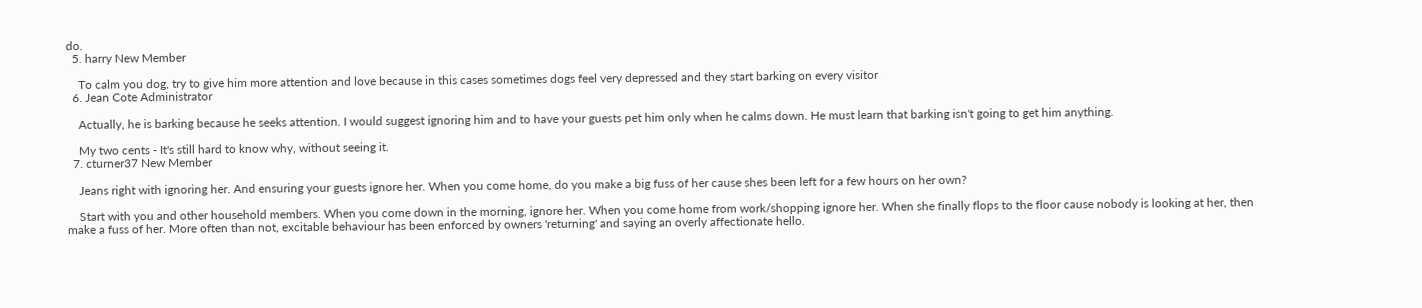do.
  5. harry New Member

    To calm you dog, try to give him more attention and love because in this cases sometimes dogs feel very depressed and they start barking on every visitor
  6. Jean Cote Administrator

    Actually, he is barking because he seeks attention. I would suggest ignoring him and to have your guests pet him only when he calms down. He must learn that barking isn't going to get him anything.

    My two cents - It's still hard to know why, without seeing it.
  7. cturner37 New Member

    Jeans right with ignoring her. And ensuring your guests ignore her. When you come home, do you make a big fuss of her cause shes been left for a few hours on her own?

    Start with you and other household members. When you come down in the morning, ignore her. When you come home from work/shopping ignore her. When she finally flops to the floor cause nobody is looking at her, then make a fuss of her. More often than not, excitable behaviour has been enforced by owners 'returning' and saying an overly affectionate hello.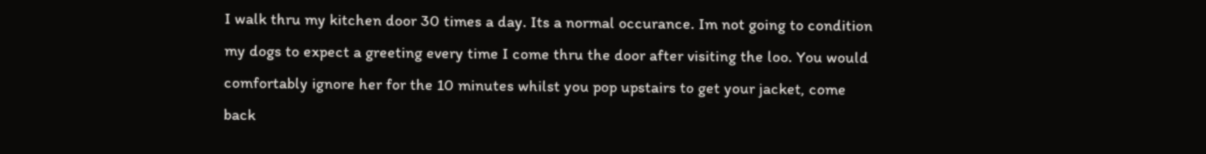I walk thru my kitchen door 30 times a day. Its a normal occurance. Im not going to condition my dogs to expect a greeting every time I come thru the door after visiting the loo. You would comfortably ignore her for the 10 minutes whilst you pop upstairs to get your jacket, come back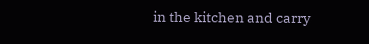in the kitchen and carry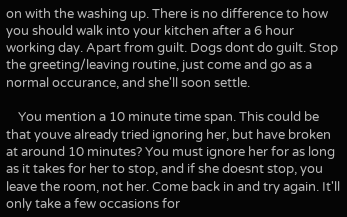on with the washing up. There is no difference to how you should walk into your kitchen after a 6 hour working day. Apart from guilt. Dogs dont do guilt. Stop the greeting/leaving routine, just come and go as a normal occurance, and she'll soon settle.

    You mention a 10 minute time span. This could be that youve already tried ignoring her, but have broken at around 10 minutes? You must ignore her for as long as it takes for her to stop, and if she doesnt stop, you leave the room, not her. Come back in and try again. It'll only take a few occasions for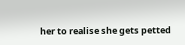her to realise she gets petted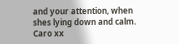and your attention, when shes lying down and calm. Caro xx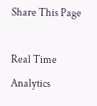Share This Page

Real Time Analytics